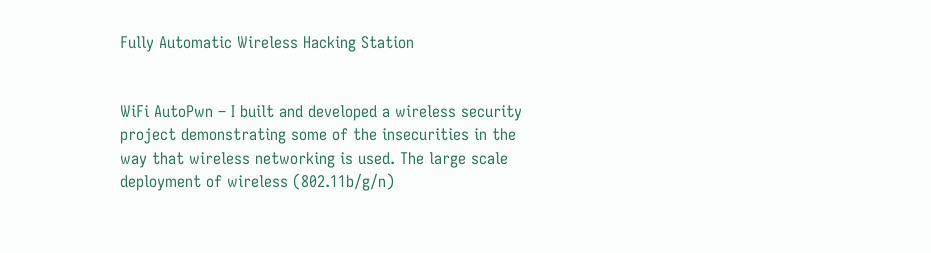Fully Automatic Wireless Hacking Station


WiFi AutoPwn – I built and developed a wireless security project demonstrating some of the insecurities in the way that wireless networking is used. The large scale deployment of wireless (802.11b/g/n)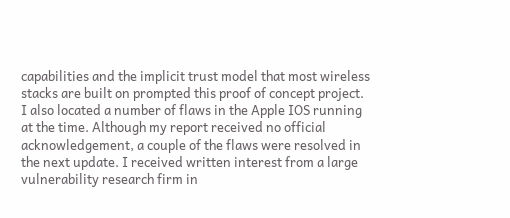capabilities and the implicit trust model that most wireless stacks are built on prompted this proof of concept project. I also located a number of flaws in the Apple IOS running at the time. Although my report received no official acknowledgement, a couple of the flaws were resolved in the next update. I received written interest from a large vulnerability research firm in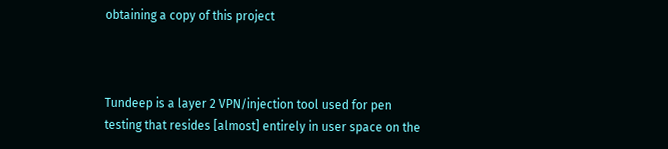obtaining a copy of this project



Tundeep is a layer 2 VPN/injection tool used for pen testing that resides [almost] entirely in user space on the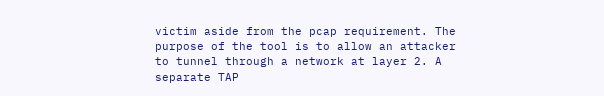victim aside from the pcap requirement. The purpose of the tool is to allow an attacker to tunnel through a network at layer 2. A separate TAP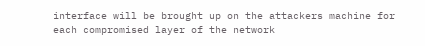interface will be brought up on the attackers machine for each compromised layer of the network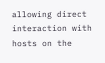allowing direct interaction with hosts on the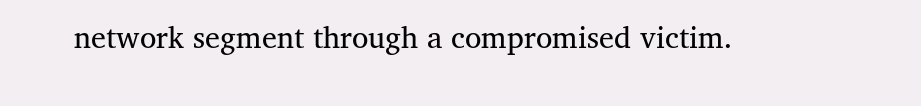network segment through a compromised victim.